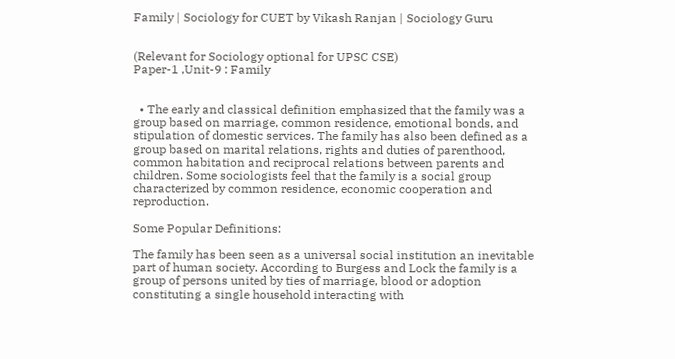Family | Sociology for CUET by Vikash Ranjan | Sociology Guru


(Relevant for Sociology optional for UPSC CSE)
Paper-1 ,Unit-9 : Family


  • The early and classical definition emphasized that the family was a group based on marriage, common residence, emotional bonds, and stipulation of domestic services. The family has also been defined as a group based on marital relations, rights and duties of parenthood, common habitation and reciprocal relations between parents and children. Some sociologists feel that the family is a social group characterized by common residence, economic cooperation and reproduction.

Some Popular Definitions:

The family has been seen as a universal social institution an inevitable part of human society. According to Burgess and Lock the family is a group of persons united by ties of marriage, blood or adoption constituting a single household interacting with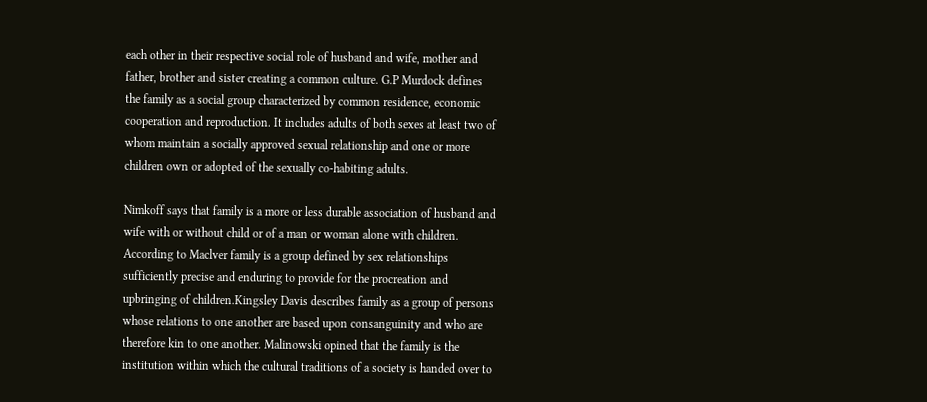each other in their respective social role of husband and wife, mother and father, brother and sister creating a common culture. G.P Murdock defines the family as a social group characterized by common residence, economic cooperation and reproduction. It includes adults of both sexes at least two of whom maintain a socially approved sexual relationship and one or more children own or adopted of the sexually co-habiting adults.

Nimkoff says that family is a more or less durable association of husband and wife with or without child or of a man or woman alone with children. According to Maclver family is a group defined by sex relationships sufficiently precise and enduring to provide for the procreation and upbringing of children.Kingsley Davis describes family as a group of persons whose relations to one another are based upon consanguinity and who are therefore kin to one another. Malinowski opined that the family is the institution within which the cultural traditions of a society is handed over to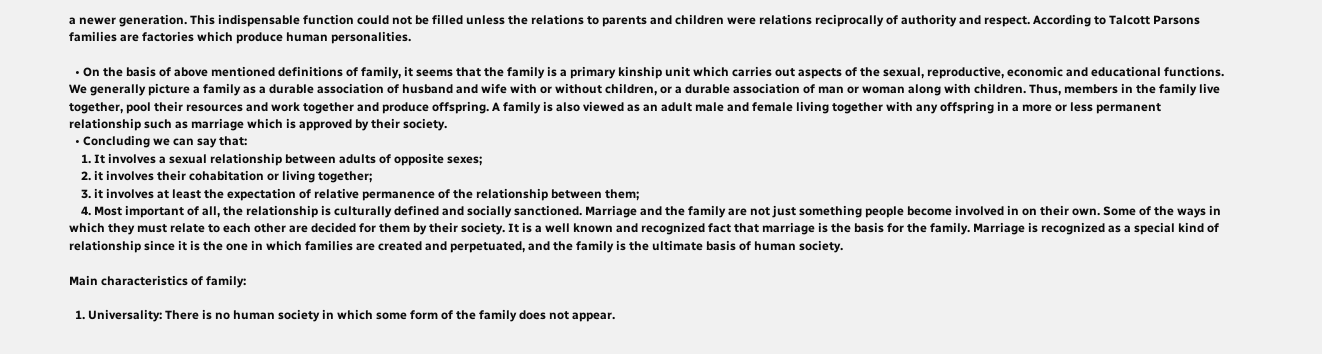a newer generation. This indispensable function could not be filled unless the relations to parents and children were relations reciprocally of authority and respect. According to Talcott Parsons families are factories which produce human personalities.

  • On the basis of above mentioned definitions of family, it seems that the family is a primary kinship unit which carries out aspects of the sexual, reproductive, economic and educational functions. We generally picture a family as a durable association of husband and wife with or without children, or a durable association of man or woman along with children. Thus, members in the family live together, pool their resources and work together and produce offspring. A family is also viewed as an adult male and female living together with any offspring in a more or less permanent relationship such as marriage which is approved by their society.
  • Concluding we can say that:
    1. It involves a sexual relationship between adults of opposite sexes;
    2. it involves their cohabitation or living together;
    3. it involves at least the expectation of relative permanence of the relationship between them;
    4. Most important of all, the relationship is culturally defined and socially sanctioned. Marriage and the family are not just something people become involved in on their own. Some of the ways in which they must relate to each other are decided for them by their society. It is a well known and recognized fact that marriage is the basis for the family. Marriage is recognized as a special kind of relationship since it is the one in which families are created and perpetuated, and the family is the ultimate basis of human society.

Main characteristics of family:

  1. Universality: There is no human society in which some form of the family does not appear.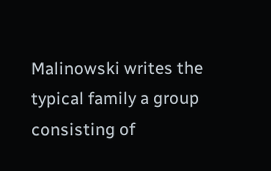Malinowski writes the typical family a group consisting of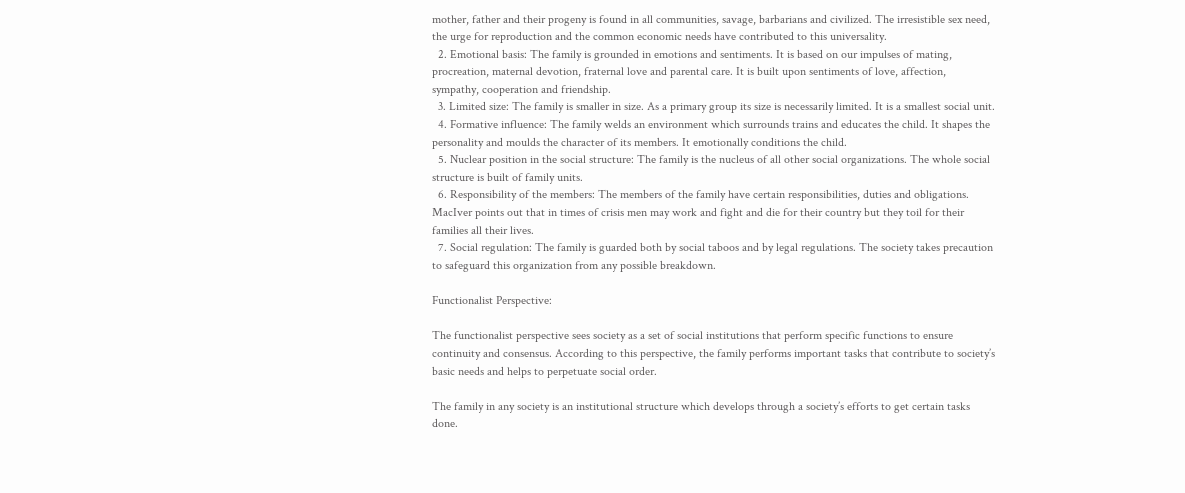mother, father and their progeny is found in all communities, savage, barbarians and civilized. The irresistible sex need, the urge for reproduction and the common economic needs have contributed to this universality.
  2. Emotional basis: The family is grounded in emotions and sentiments. It is based on our impulses of mating, procreation, maternal devotion, fraternal love and parental care. It is built upon sentiments of love, affection, sympathy, cooperation and friendship.
  3. Limited size: The family is smaller in size. As a primary group its size is necessarily limited. It is a smallest social unit.
  4. Formative influence: The family welds an environment which surrounds trains and educates the child. It shapes the personality and moulds the character of its members. It emotionally conditions the child.
  5. Nuclear position in the social structure: The family is the nucleus of all other social organizations. The whole social structure is built of family units.
  6. Responsibility of the members: The members of the family have certain responsibilities, duties and obligations. MacIver points out that in times of crisis men may work and fight and die for their country but they toil for their families all their lives.
  7. Social regulation: The family is guarded both by social taboos and by legal regulations. The society takes precaution to safeguard this organization from any possible breakdown.

Functionalist Perspective:

The functionalist perspective sees society as a set of social institutions that perform specific functions to ensure continuity and consensus. According to this perspective, the family performs important tasks that contribute to society’s basic needs and helps to perpetuate social order.

The family in any society is an institutional structure which develops through a society’s efforts to get certain tasks done.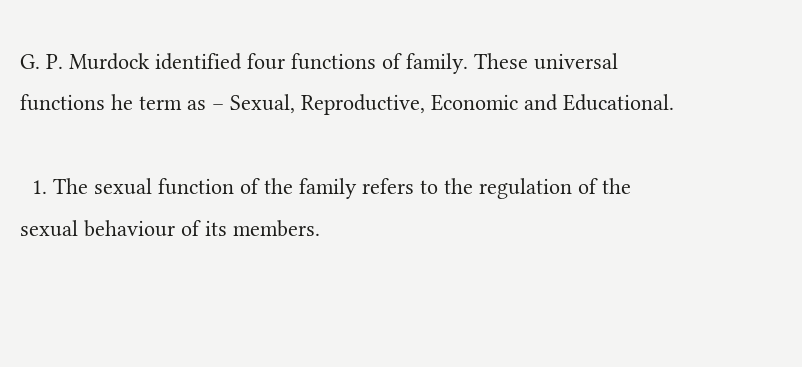G. P. Murdock identified four functions of family. These universal functions he term as – Sexual, Reproductive, Economic and Educational.

  1. The sexual function of the family refers to the regulation of the sexual behaviour of its members.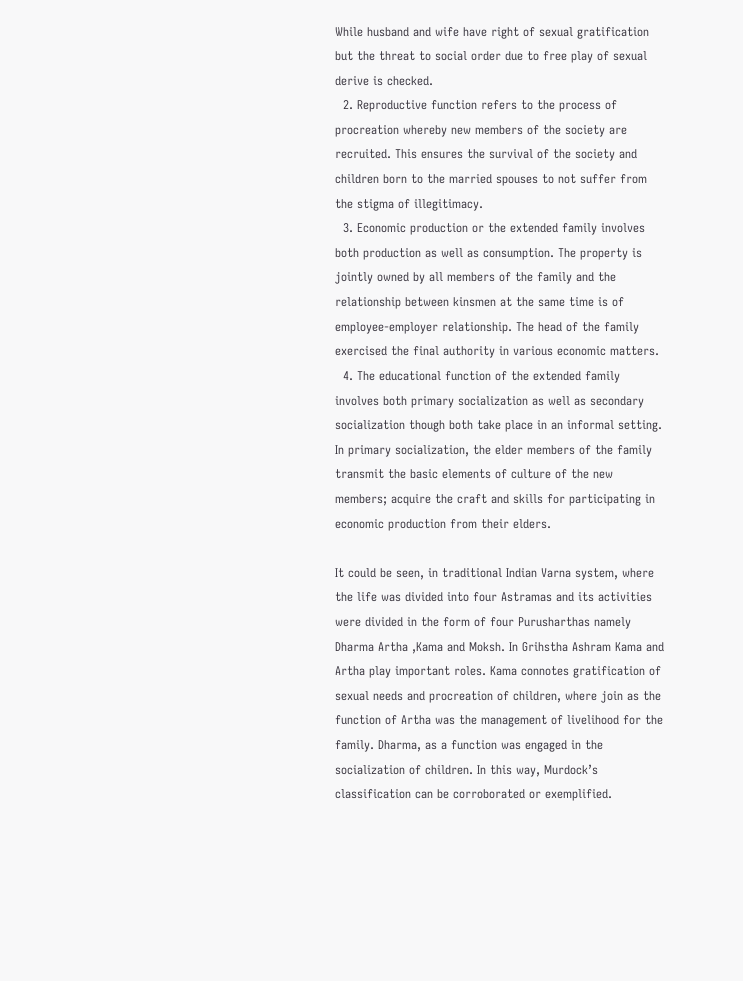While husband and wife have right of sexual gratification but the threat to social order due to free play of sexual derive is checked.
  2. Reproductive function refers to the process of procreation whereby new members of the society are recruited. This ensures the survival of the society and children born to the married spouses to not suffer from the stigma of illegitimacy.
  3. Economic production or the extended family involves both production as well as consumption. The property is jointly owned by all members of the family and the relationship between kinsmen at the same time is of employee-employer relationship. The head of the family exercised the final authority in various economic matters.
  4. The educational function of the extended family involves both primary socialization as well as secondary socialization though both take place in an informal setting. In primary socialization, the elder members of the family transmit the basic elements of culture of the new members; acquire the craft and skills for participating in economic production from their elders.

It could be seen, in traditional Indian Varna system, where the life was divided into four Astramas and its activities were divided in the form of four Purusharthas namely Dharma Artha ,Kama and Moksh. In Grihstha Ashram Kama and Artha play important roles. Kama connotes gratification of sexual needs and procreation of children, where join as the function of Artha was the management of livelihood for the family. Dharma, as a function was engaged in the socialization of children. In this way, Murdock’s classification can be corroborated or exemplified.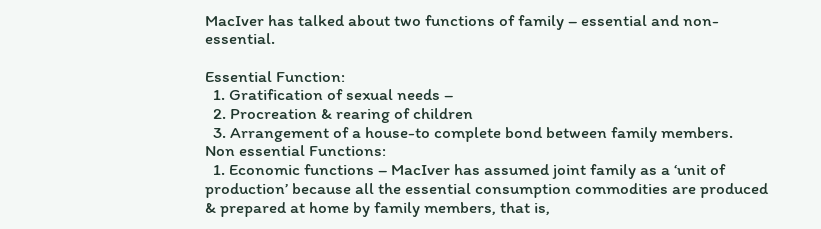MacIver has talked about two functions of family – essential and non-essential.

Essential Function:
  1. Gratification of sexual needs –
  2. Procreation & rearing of children
  3. Arrangement of a house-to complete bond between family members.
Non essential Functions:
  1. Economic functions – MacIver has assumed joint family as a ‘unit of production’ because all the essential consumption commodities are produced & prepared at home by family members, that is,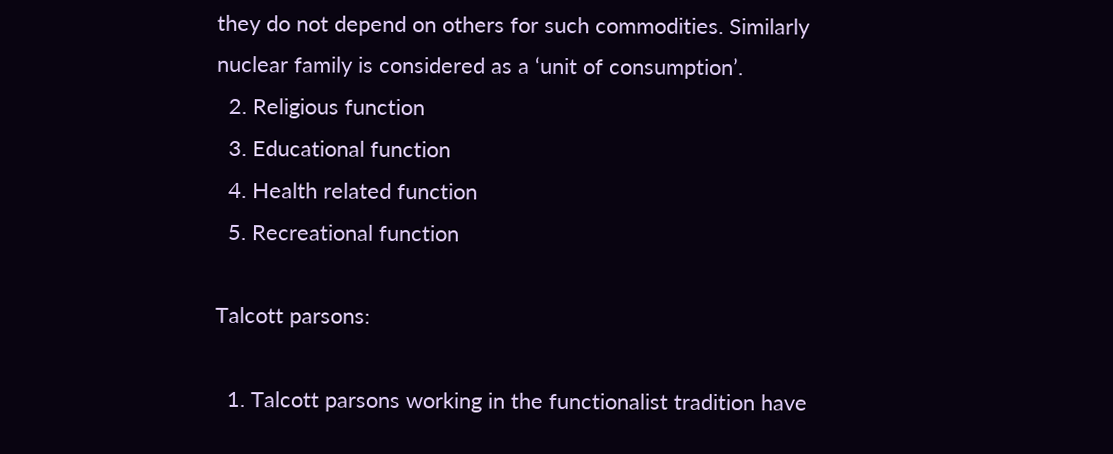they do not depend on others for such commodities. Similarly nuclear family is considered as a ‘unit of consumption’.
  2. Religious function
  3. Educational function
  4. Health related function
  5. Recreational function

Talcott parsons:

  1. Talcott parsons working in the functionalist tradition have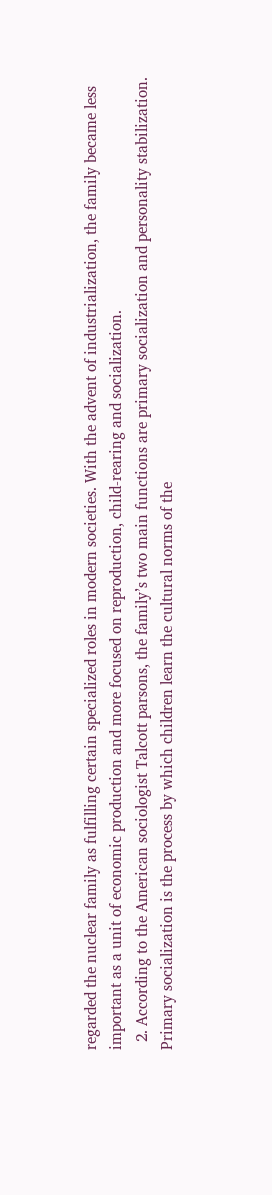regarded the nuclear family as fulfilling certain specialized roles in modern societies. With the advent of industrialization, the family became less important as a unit of economic production and more focused on reproduction, child-rearing and socialization.
  2. According to the American sociologist Talcott parsons, the family’s two main functions are primary socialization and personality stabilization. Primary socialization is the process by which children learn the cultural norms of the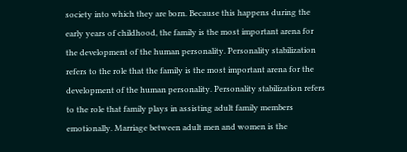society into which they are born. Because this happens during the early years of childhood, the family is the most important arena for the development of the human personality. Personality stabilization refers to the role that the family is the most important arena for the development of the human personality. Personality stabilization refers to the role that family plays in assisting adult family members emotionally. Marriage between adult men and women is the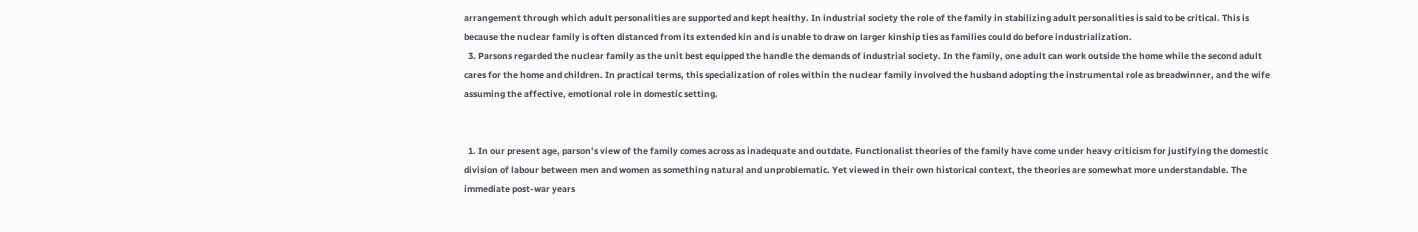arrangement through which adult personalities are supported and kept healthy. In industrial society the role of the family in stabilizing adult personalities is said to be critical. This is because the nuclear family is often distanced from its extended kin and is unable to draw on larger kinship ties as families could do before industrialization.
  3. Parsons regarded the nuclear family as the unit best equipped the handle the demands of industrial society. In the family, one adult can work outside the home while the second adult cares for the home and children. In practical terms, this specialization of roles within the nuclear family involved the husband adopting the instrumental role as breadwinner, and the wife assuming the affective, emotional role in domestic setting.


  1. In our present age, parson’s view of the family comes across as inadequate and outdate. Functionalist theories of the family have come under heavy criticism for justifying the domestic division of labour between men and women as something natural and unproblematic. Yet viewed in their own historical context, the theories are somewhat more understandable. The immediate post-war years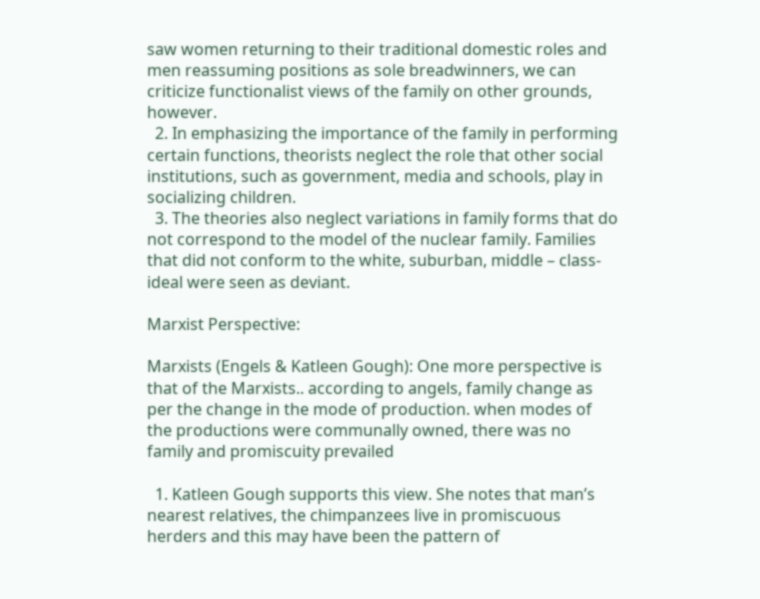saw women returning to their traditional domestic roles and men reassuming positions as sole breadwinners, we can criticize functionalist views of the family on other grounds, however.
  2. In emphasizing the importance of the family in performing certain functions, theorists neglect the role that other social institutions, such as government, media and schools, play in socializing children.
  3. The theories also neglect variations in family forms that do not correspond to the model of the nuclear family. Families that did not conform to the white, suburban, middle – class- ideal were seen as deviant.

Marxist Perspective:

Marxists (Engels & Katleen Gough): One more perspective is that of the Marxists.. according to angels, family change as per the change in the mode of production. when modes of the productions were communally owned, there was no family and promiscuity prevailed

  1. Katleen Gough supports this view. She notes that man’s nearest relatives, the chimpanzees live in promiscuous herders and this may have been the pattern of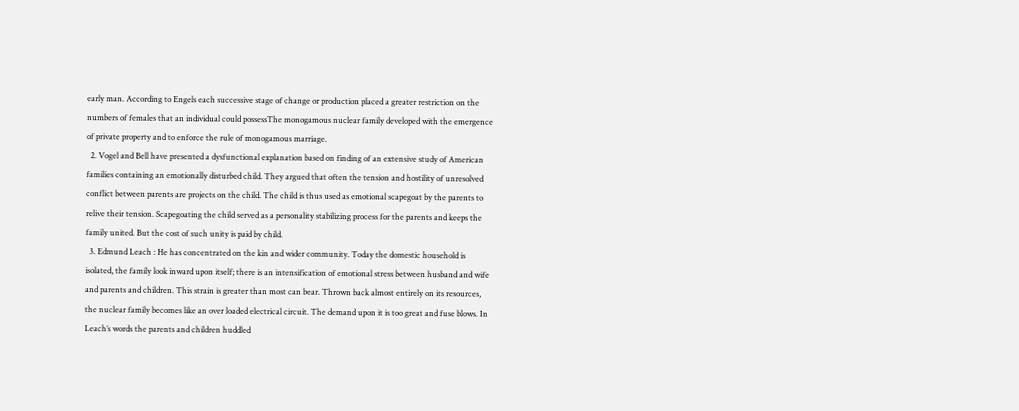early man. According to Engels each successive stage of change or production placed a greater restriction on the numbers of females that an individual could possessThe monogamous nuclear family developed with the emergence of private property and to enforce the rule of monogamous marriage.
  2. Vogel and Bell have presented a dysfunctional explanation based on finding of an extensive study of American families containing an emotionally disturbed child. They argued that often the tension and hostility of unresolved conflict between parents are projects on the child. The child is thus used as emotional scapegoat by the parents to relive their tension. Scapegoating the child served as a personality stabilizing process for the parents and keeps the family united. But the cost of such unity is paid by child.
  3. Edmund Leach : He has concentrated on the kin and wider community. Today the domestic household is isolated, the family look inward upon itself; there is an intensification of emotional stress between husband and wife and parents and children. This strain is greater than most can bear. Thrown back almost entirely on its resources, the nuclear family becomes like an over loaded electrical circuit. The demand upon it is too great and fuse blows. In Leach’s words the parents and children huddled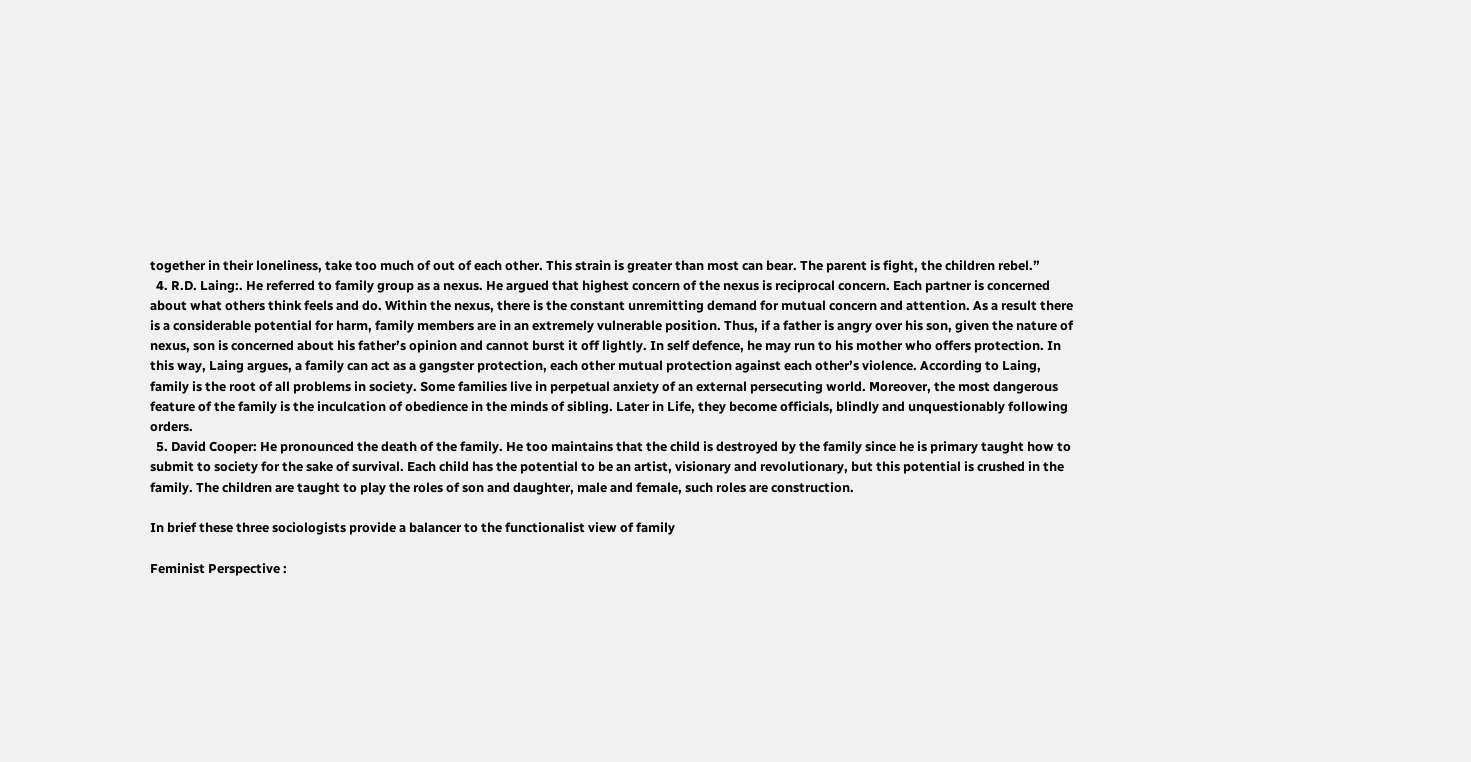together in their loneliness, take too much of out of each other. This strain is greater than most can bear. The parent is fight, the children rebel.”
  4. R.D. Laing:. He referred to family group as a nexus. He argued that highest concern of the nexus is reciprocal concern. Each partner is concerned about what others think feels and do. Within the nexus, there is the constant unremitting demand for mutual concern and attention. As a result there is a considerable potential for harm, family members are in an extremely vulnerable position. Thus, if a father is angry over his son, given the nature of nexus, son is concerned about his father’s opinion and cannot burst it off lightly. In self defence, he may run to his mother who offers protection. In this way, Laing argues, a family can act as a gangster protection, each other mutual protection against each other’s violence. According to Laing, family is the root of all problems in society. Some families live in perpetual anxiety of an external persecuting world. Moreover, the most dangerous feature of the family is the inculcation of obedience in the minds of sibling. Later in Life, they become officials, blindly and unquestionably following orders.
  5. David Cooper: He pronounced the death of the family. He too maintains that the child is destroyed by the family since he is primary taught how to submit to society for the sake of survival. Each child has the potential to be an artist, visionary and revolutionary, but this potential is crushed in the family. The children are taught to play the roles of son and daughter, male and female, such roles are construction.

In brief these three sociologists provide a balancer to the functionalist view of family

Feminist Perspective :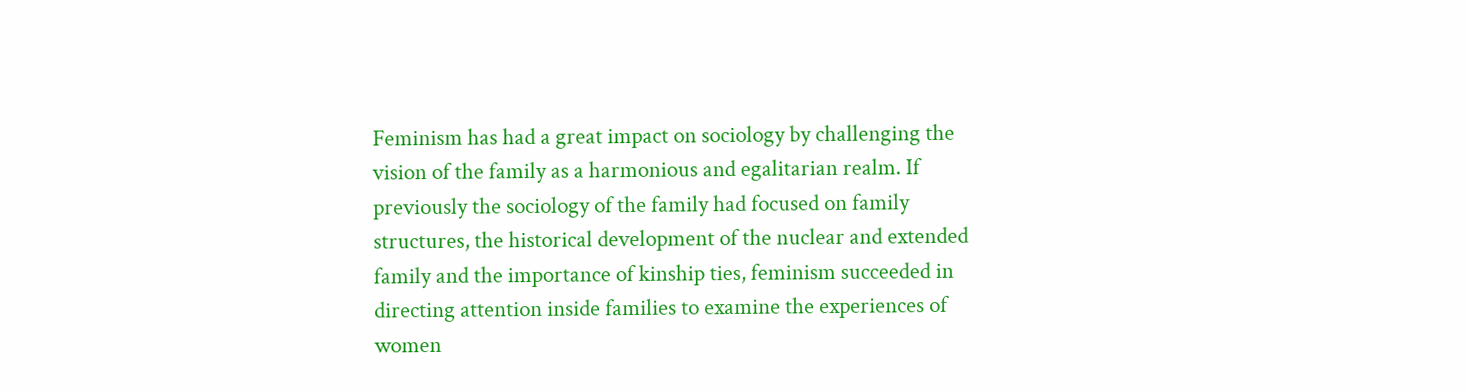Feminism has had a great impact on sociology by challenging the vision of the family as a harmonious and egalitarian realm. If previously the sociology of the family had focused on family structures, the historical development of the nuclear and extended family and the importance of kinship ties, feminism succeeded in directing attention inside families to examine the experiences of women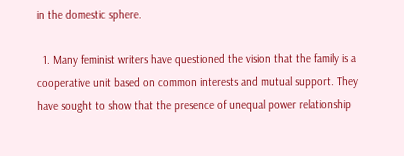in the domestic sphere.

  1. Many feminist writers have questioned the vision that the family is a cooperative unit based on common interests and mutual support. They have sought to show that the presence of unequal power relationship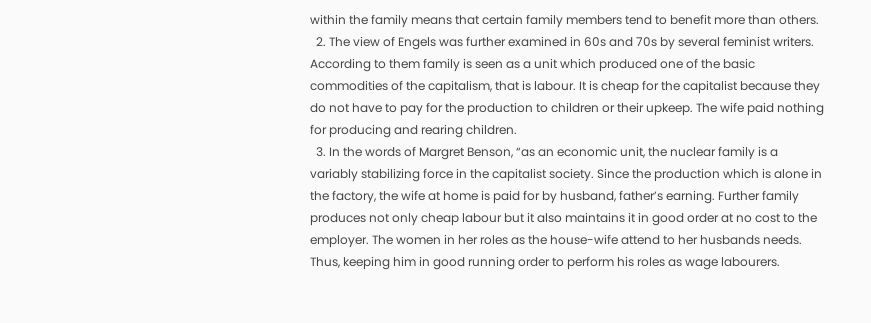within the family means that certain family members tend to benefit more than others.
  2. The view of Engels was further examined in 60s and 70s by several feminist writers. According to them family is seen as a unit which produced one of the basic commodities of the capitalism, that is labour. It is cheap for the capitalist because they do not have to pay for the production to children or their upkeep. The wife paid nothing for producing and rearing children.
  3. In the words of Margret Benson, “as an economic unit, the nuclear family is a variably stabilizing force in the capitalist society. Since the production which is alone in the factory, the wife at home is paid for by husband, father’s earning. Further family produces not only cheap labour but it also maintains it in good order at no cost to the employer. The women in her roles as the house-wife attend to her husbands needs. Thus, keeping him in good running order to perform his roles as wage labourers.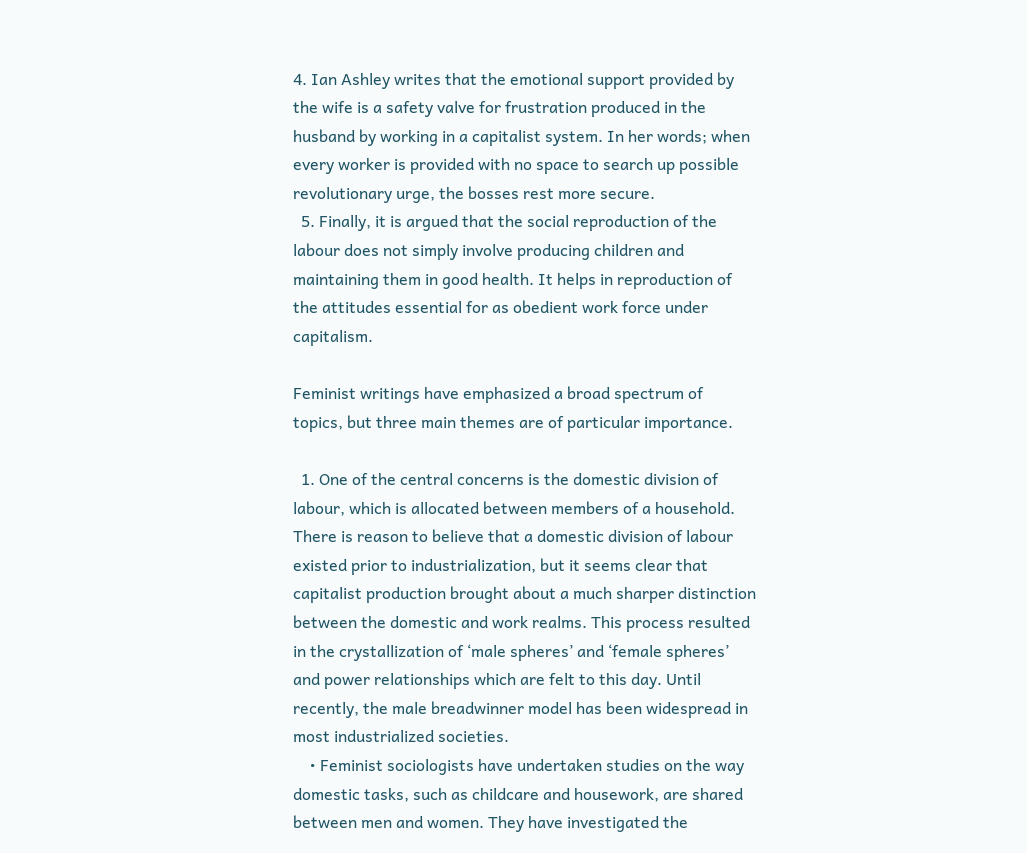4. Ian Ashley writes that the emotional support provided by the wife is a safety valve for frustration produced in the husband by working in a capitalist system. In her words; when every worker is provided with no space to search up possible revolutionary urge, the bosses rest more secure.
  5. Finally, it is argued that the social reproduction of the labour does not simply involve producing children and maintaining them in good health. It helps in reproduction of the attitudes essential for as obedient work force under capitalism.

Feminist writings have emphasized a broad spectrum of topics, but three main themes are of particular importance.

  1. One of the central concerns is the domestic division of labour, which is allocated between members of a household. There is reason to believe that a domestic division of labour existed prior to industrialization, but it seems clear that capitalist production brought about a much sharper distinction between the domestic and work realms. This process resulted in the crystallization of ‘male spheres’ and ‘female spheres’ and power relationships which are felt to this day. Until recently, the male breadwinner model has been widespread in most industrialized societies.
    • Feminist sociologists have undertaken studies on the way domestic tasks, such as childcare and housework, are shared between men and women. They have investigated the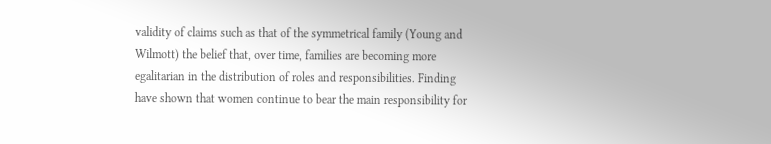validity of claims such as that of the symmetrical family (Young and Wilmott) the belief that, over time, families are becoming more egalitarian in the distribution of roles and responsibilities. Finding have shown that women continue to bear the main responsibility for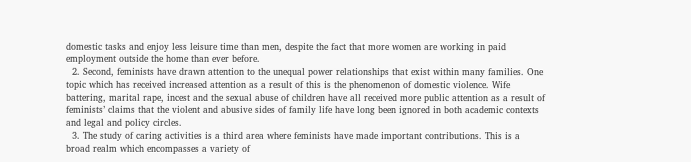domestic tasks and enjoy less leisure time than men, despite the fact that more women are working in paid employment outside the home than ever before.
  2. Second, feminists have drawn attention to the unequal power relationships that exist within many families. One topic which has received increased attention as a result of this is the phenomenon of domestic violence. Wife battering, marital rape, incest and the sexual abuse of children have all received more public attention as a result of feminists’ claims that the violent and abusive sides of family life have long been ignored in both academic contexts and legal and policy circles.
  3. The study of caring activities is a third area where feminists have made important contributions. This is a broad realm which encompasses a variety of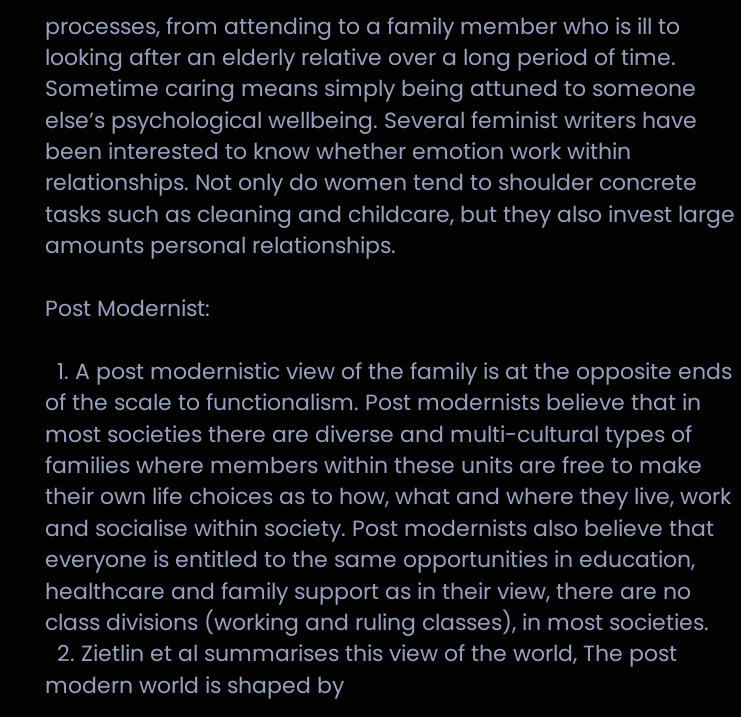processes, from attending to a family member who is ill to looking after an elderly relative over a long period of time. Sometime caring means simply being attuned to someone else’s psychological wellbeing. Several feminist writers have been interested to know whether emotion work within relationships. Not only do women tend to shoulder concrete tasks such as cleaning and childcare, but they also invest large amounts personal relationships.

Post Modernist:

  1. A post modernistic view of the family is at the opposite ends of the scale to functionalism. Post modernists believe that in most societies there are diverse and multi-cultural types of families where members within these units are free to make their own life choices as to how, what and where they live, work and socialise within society. Post modernists also believe that everyone is entitled to the same opportunities in education, healthcare and family support as in their view, there are no class divisions (working and ruling classes), in most societies.
  2. Zietlin et al summarises this view of the world, The post modern world is shaped by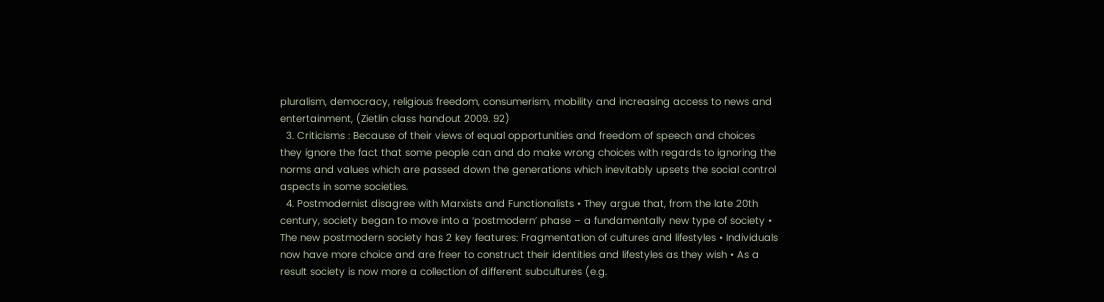pluralism, democracy, religious freedom, consumerism, mobility and increasing access to news and entertainment, (Zietlin class handout 2009. 92)
  3. Criticisms : Because of their views of equal opportunities and freedom of speech and choices they ignore the fact that some people can and do make wrong choices with regards to ignoring the norms and values which are passed down the generations which inevitably upsets the social control aspects in some societies.
  4. Postmodernist disagree with Marxists and Functionalists • They argue that, from the late 20th century, society began to move into a ‘postmodern’ phase – a fundamentally new type of society • The new postmodern society has 2 key features: Fragmentation of cultures and lifestyles • Individuals now have more choice and are freer to construct their identities and lifestyles as they wish • As a result society is now more a collection of different subcultures (e.g.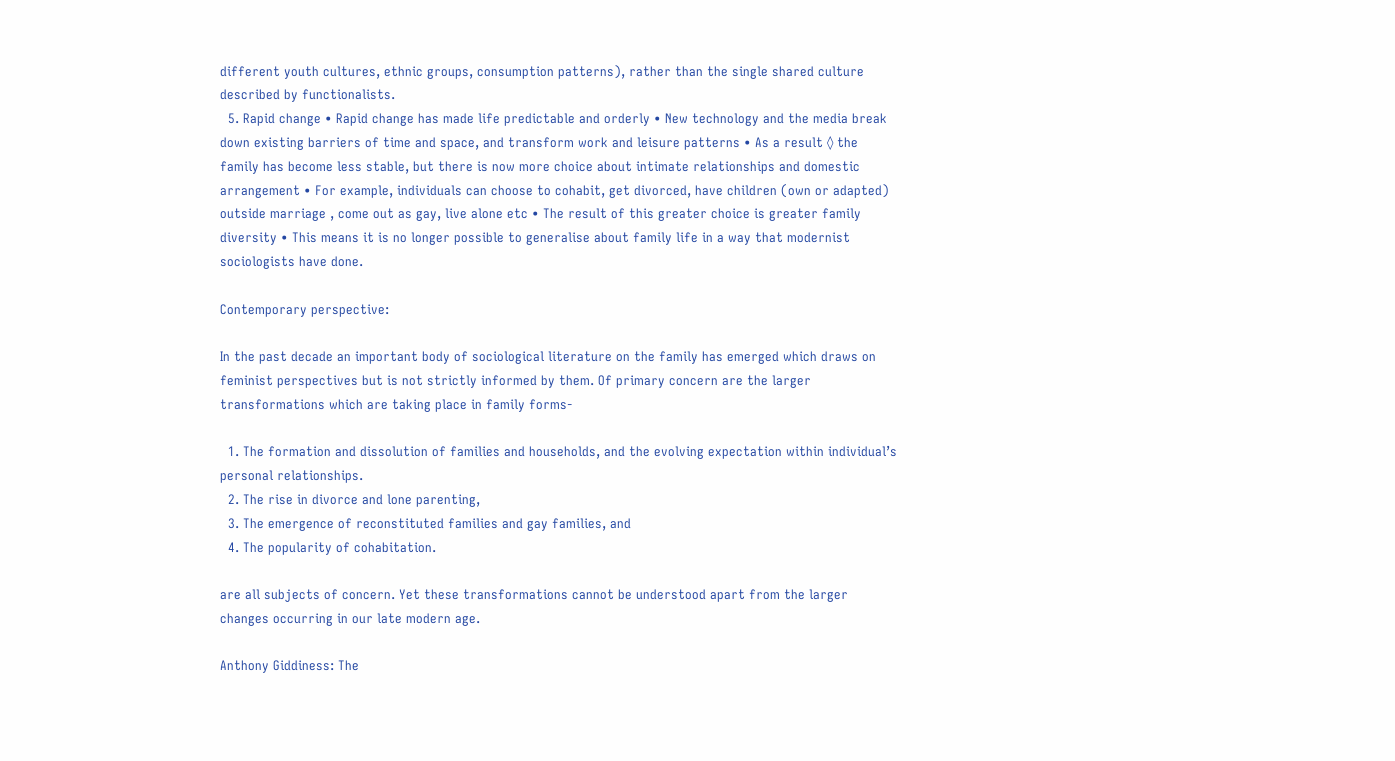different youth cultures, ethnic groups, consumption patterns), rather than the single shared culture described by functionalists.
  5. Rapid change • Rapid change has made life predictable and orderly • New technology and the media break down existing barriers of time and space, and transform work and leisure patterns • As a result ◊ the family has become less stable, but there is now more choice about intimate relationships and domestic arrangement • For example, individuals can choose to cohabit, get divorced, have children (own or adapted) outside marriage , come out as gay, live alone etc • The result of this greater choice is greater family diversity • This means it is no longer possible to generalise about family life in a way that modernist sociologists have done.

Contemporary perspective:

In the past decade an important body of sociological literature on the family has emerged which draws on feminist perspectives but is not strictly informed by them. Of primary concern are the larger transformations which are taking place in family forms-

  1. The formation and dissolution of families and households, and the evolving expectation within individual’s personal relationships.
  2. The rise in divorce and lone parenting,
  3. The emergence of reconstituted families and gay families, and
  4. The popularity of cohabitation.

are all subjects of concern. Yet these transformations cannot be understood apart from the larger changes occurring in our late modern age.

Anthony Giddiness: The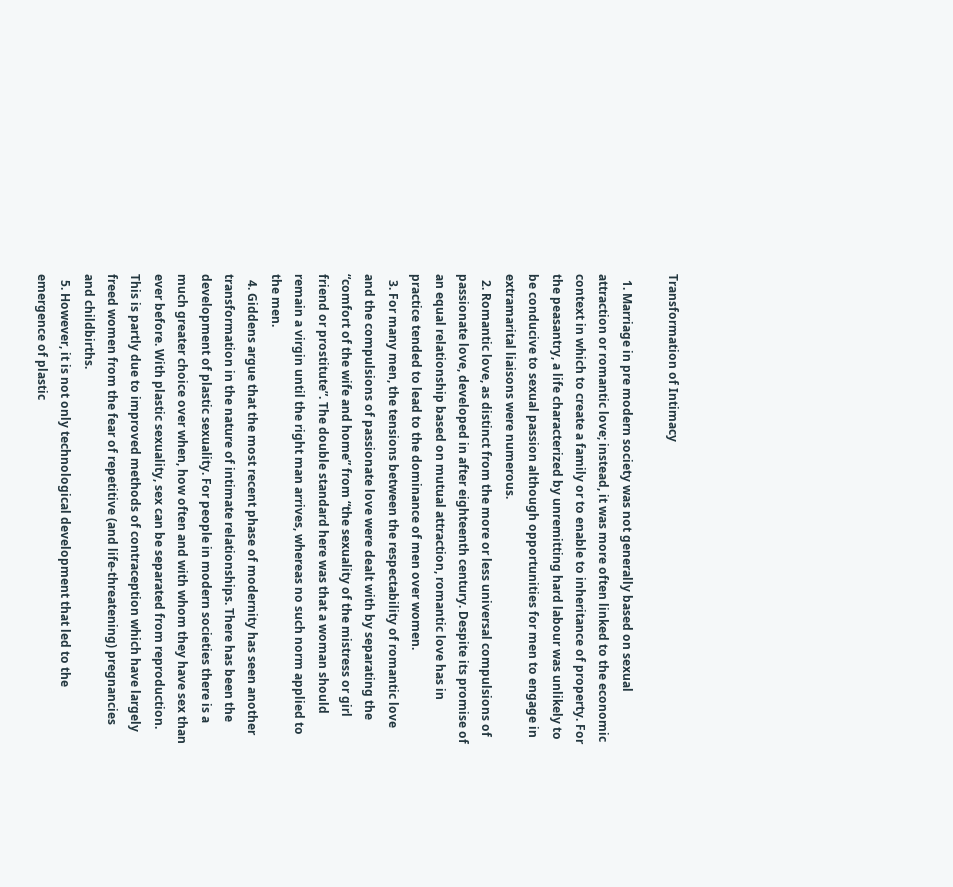Transformation of Intimacy

  1. Marriage in pre modern society was not generally based on sexual attraction or romantic love; instead, it was more often linked to the economic context in which to create a family or to enable to inheritance of property. For the peasantry, a life characterized by unremitting hard labour was unlikely to be conducive to sexual passion although opportunities for men to engage in extramarital liaisons were numerous.
  2. Romantic love, as distinct from the more or less universal compulsions of passionate love, developed in after eighteenth century. Despite its promise of an equal relationship based on mutual attraction, romantic love has in practice tended to lead to the dominance of men over women.
  3. For many men, the tensions between the respectability of romantic love and the compulsions of passionate love were dealt with by separating the “comfort of the wife and home” from “the sexuality of the mistress or girl friend or prostitute”. The double standard here was that a woman should remain a virgin until the right man arrives, whereas no such norm applied to the men.
  4. Giddens argue that the most recent phase of modernity has seen another transformation in the nature of intimate relationships. There has been the development of plastic sexuality. For people in modern societies there is a much greater choice over when, how often and with whom they have sex than ever before. With plastic sexuality, sex can be separated from reproduction. This is partly due to improved methods of contraception which have largely freed women from the fear of repetitive (and life-threatening) pregnancies and childbirths.
  5. However, it is not only technological development that led to the emergence of plastic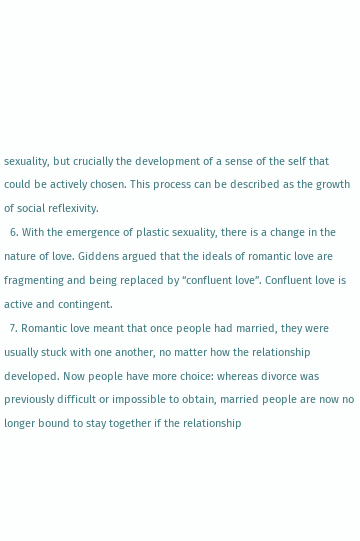sexuality, but crucially the development of a sense of the self that could be actively chosen. This process can be described as the growth of social reflexivity.
  6. With the emergence of plastic sexuality, there is a change in the nature of love. Giddens argued that the ideals of romantic love are fragmenting and being replaced by “confluent love”. Confluent love is active and contingent.
  7. Romantic love meant that once people had married, they were usually stuck with one another, no matter how the relationship developed. Now people have more choice: whereas divorce was previously difficult or impossible to obtain, married people are now no longer bound to stay together if the relationship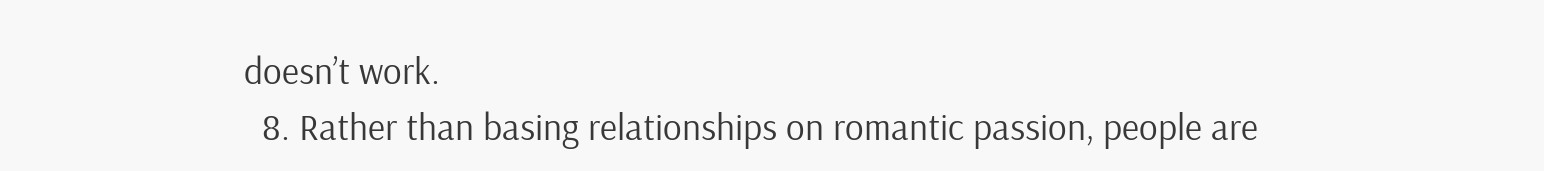doesn’t work.
  8. Rather than basing relationships on romantic passion, people are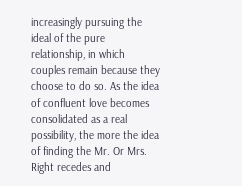increasingly pursuing the ideal of the pure relationship, in which couples remain because they choose to do so. As the idea of confluent love becomes consolidated as a real possibility, the more the idea of finding the Mr. Or Mrs. Right recedes and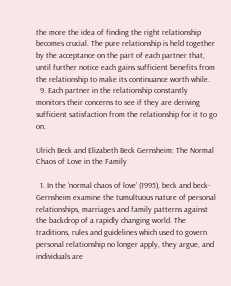the more the idea of finding the right relationship becomes crucial. The pure relationship is held together by the acceptance on the part of each partner that, until further notice each gains sufficient benefits from the relationship to make its continuance worth while.
  9. Each partner in the relationship constantly monitors their concerns to see if they are deriving sufficient satisfaction from the relationship for it to go on.

Ulrich Beck and Elizabeth Beck Gernsheim: The Normal Chaos of Love in the Family

  1. In the ‘normal chaos of love’ (1995), beck and beck- Gernsheim examine the tumultuous nature of personal relationships, marriages and family patterns against the backdrop of a rapidly changing world. The traditions, rules and guidelines which used to govern personal relationship no longer apply, they argue, and individuals are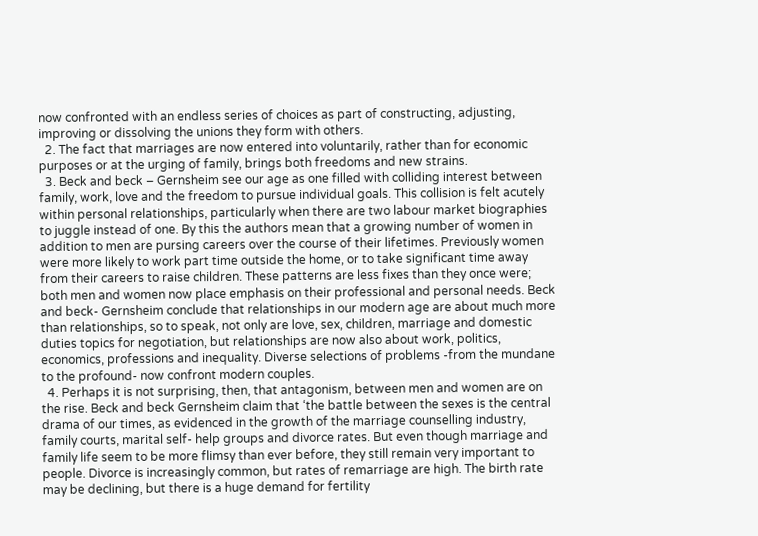now confronted with an endless series of choices as part of constructing, adjusting, improving or dissolving the unions they form with others.
  2. The fact that marriages are now entered into voluntarily, rather than for economic purposes or at the urging of family, brings both freedoms and new strains.
  3. Beck and beck – Gernsheim see our age as one filled with colliding interest between family, work, love and the freedom to pursue individual goals. This collision is felt acutely within personal relationships, particularly when there are two labour market biographies to juggle instead of one. By this the authors mean that a growing number of women in addition to men are pursing careers over the course of their lifetimes. Previously women were more likely to work part time outside the home, or to take significant time away from their careers to raise children. These patterns are less fixes than they once were; both men and women now place emphasis on their professional and personal needs. Beck and beck- Gernsheim conclude that relationships in our modern age are about much more than relationships, so to speak, not only are love, sex, children, marriage and domestic duties topics for negotiation, but relationships are now also about work, politics, economics, professions and inequality. Diverse selections of problems -from the mundane to the profound- now confront modern couples.
  4. Perhaps it is not surprising, then, that antagonism, between men and women are on the rise. Beck and beck Gernsheim claim that ‘the battle between the sexes is the central drama of our times, as evidenced in the growth of the marriage counselling industry, family courts, marital self- help groups and divorce rates. But even though marriage and family life seem to be more flimsy than ever before, they still remain very important to people. Divorce is increasingly common, but rates of remarriage are high. The birth rate may be declining, but there is a huge demand for fertility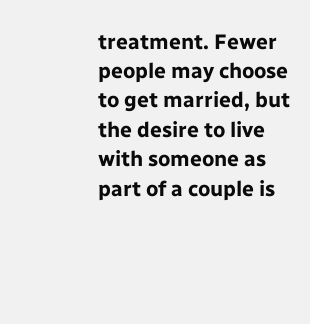treatment. Fewer people may choose to get married, but the desire to live with someone as part of a couple is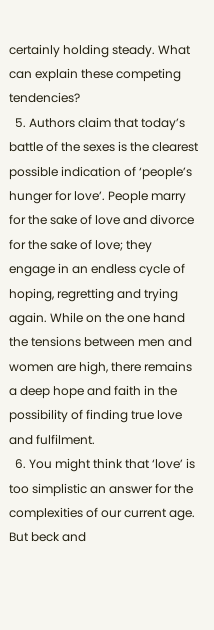certainly holding steady. What can explain these competing tendencies?
  5. Authors claim that today’s battle of the sexes is the clearest possible indication of ‘people’s hunger for love’. People marry for the sake of love and divorce for the sake of love; they engage in an endless cycle of hoping, regretting and trying again. While on the one hand the tensions between men and women are high, there remains a deep hope and faith in the possibility of finding true love and fulfilment.
  6. You might think that ‘love’ is too simplistic an answer for the complexities of our current age. But beck and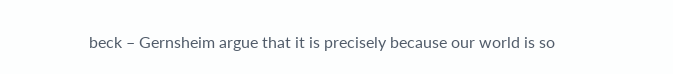beck – Gernsheim argue that it is precisely because our world is so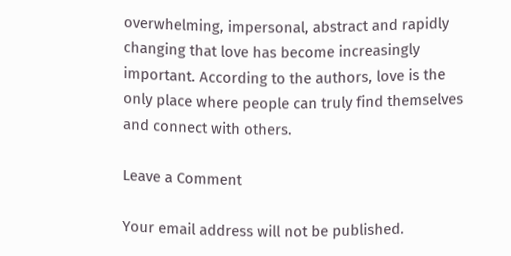overwhelming, impersonal, abstract and rapidly changing that love has become increasingly important. According to the authors, love is the only place where people can truly find themselves and connect with others.

Leave a Comment

Your email address will not be published.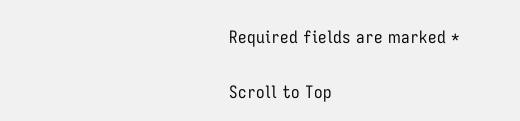Required fields are marked *

Scroll to Top